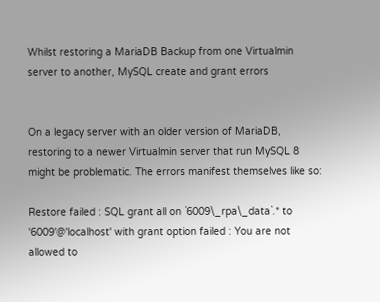Whilst restoring a MariaDB Backup from one Virtualmin server to another, MySQL create and grant errors


On a legacy server with an older version of MariaDB, restoring to a newer Virtualmin server that run MySQL 8 might be problematic. The errors manifest themselves like so:

Restore failed : SQL grant all on `6009\_rpa\_data`.* to '6009'@'localhost' with grant option failed : You are not allowed to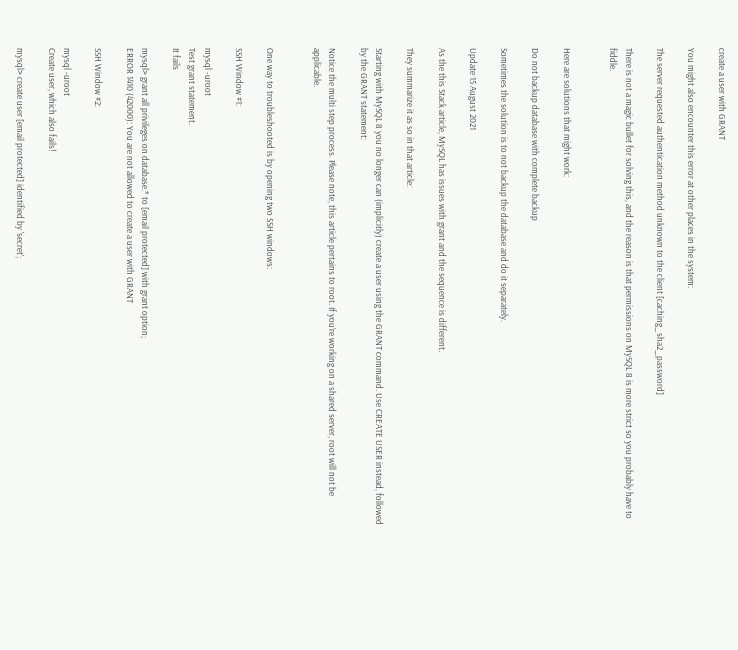create a user with GRANT

You might also encounter this error at other places in the system:

The server requested authentication method unknown to the client [caching_sha2_password]

There is not a magic bullet for solving this, and the reason is that permissions on MySQL 8 is more strict so you probably have to fiddle.


Here are solutions that might work:

Do not backup database with complete backup

Sometimes the solution is to not backup the database and do it separately.

Update 15 August 2021

As the this Stack article, MySQL has issues with grant and the sequence is different.

They summarize it as so in that article:

Starting with MySQL 8 you no longer can (implicitly) create a user using the GRANT command. Use CREATE USER instead, followed by the GRANT statement:

Notice the multi step process. Please note, this article pertains to root. If you’re working on a shared server, root will not be applicable.


One way to troubleshooted is by opening two SSH windows:

SSH Window #1:

mysql -uroot
Test grant statement.
It fails

mysql> grant all privileges on database.* to [email protected] with grant option;
ERROR 1410 (42000): You are not allowed to create a user with GRANT

SSH Window #2:

mysql -uroot
Create user, which also fails!

mysql> create user [email protected] identified by 'secret';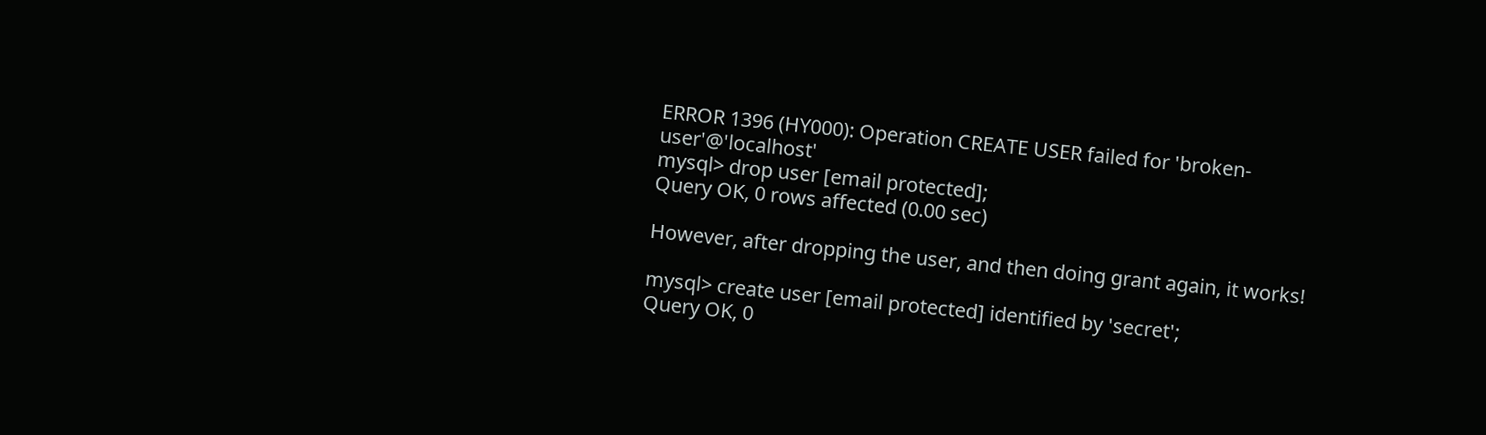ERROR 1396 (HY000): Operation CREATE USER failed for 'broken-user'@'localhost'
mysql> drop user [email protected];
Query OK, 0 rows affected (0.00 sec)

However, after dropping the user, and then doing grant again, it works!

mysql> create user [email protected] identified by 'secret';
Query OK, 0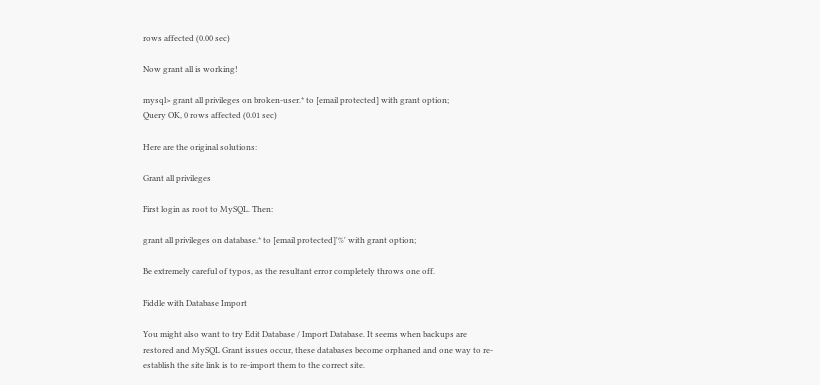rows affected (0.00 sec)

Now grant all is working!

mysql> grant all privileges on broken-user.* to [email protected] with grant option;
Query OK, 0 rows affected (0.01 sec)

Here are the original solutions:

Grant all privileges

First login as root to MySQL. Then:

grant all privileges on database.* to [email protected]'%' with grant option;

Be extremely careful of typos, as the resultant error completely throws one off.

Fiddle with Database Import

You might also want to try Edit Database / Import Database. It seems when backups are restored and MySQL Grant issues occur, these databases become orphaned and one way to re-establish the site link is to re-import them to the correct site.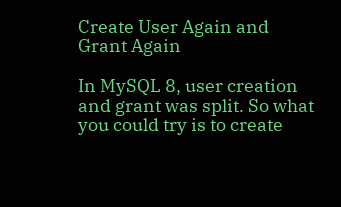Create User Again and Grant Again

In MySQL 8, user creation and grant was split. So what you could try is to create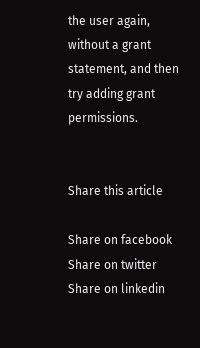the user again, without a grant statement, and then try adding grant permissions.


Share this article

Share on facebook
Share on twitter
Share on linkedin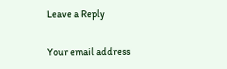Leave a Reply

Your email address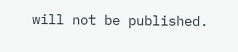will not be published.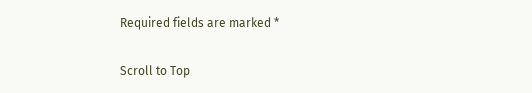Required fields are marked *

Scroll to Top